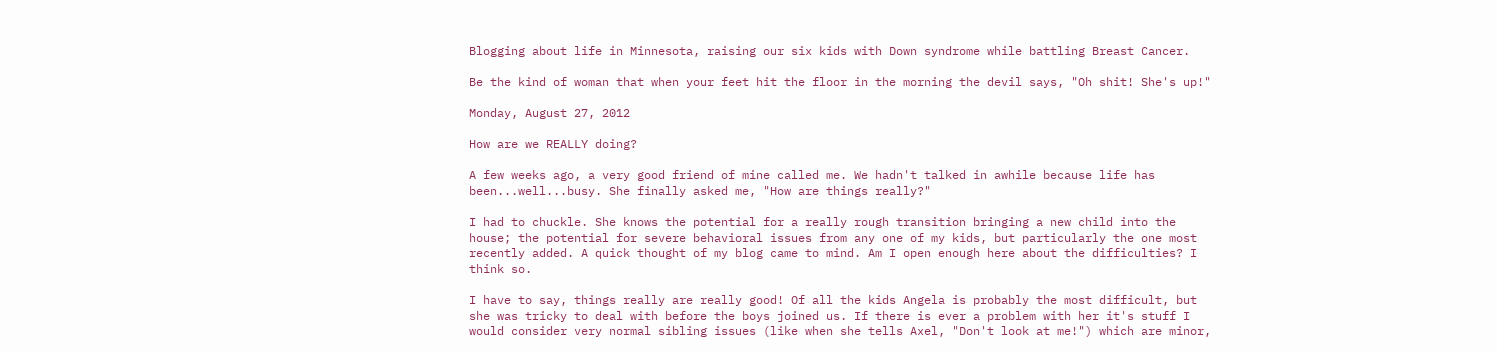Blogging about life in Minnesota, raising our six kids with Down syndrome while battling Breast Cancer.

Be the kind of woman that when your feet hit the floor in the morning the devil says, "Oh shit! She's up!"

Monday, August 27, 2012

How are we REALLY doing?

A few weeks ago, a very good friend of mine called me. We hadn't talked in awhile because life has
been...well...busy. She finally asked me, "How are things really?"

I had to chuckle. She knows the potential for a really rough transition bringing a new child into the house; the potential for severe behavioral issues from any one of my kids, but particularly the one most recently added. A quick thought of my blog came to mind. Am I open enough here about the difficulties? I think so.

I have to say, things really are really good! Of all the kids Angela is probably the most difficult, but she was tricky to deal with before the boys joined us. If there is ever a problem with her it's stuff I would consider very normal sibling issues (like when she tells Axel, "Don't look at me!") which are minor,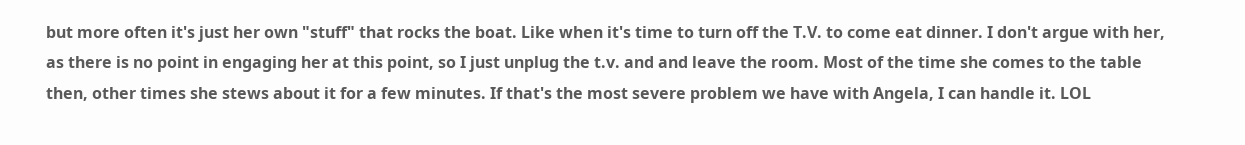but more often it's just her own "stuff" that rocks the boat. Like when it's time to turn off the T.V. to come eat dinner. I don't argue with her, as there is no point in engaging her at this point, so I just unplug the t.v. and and leave the room. Most of the time she comes to the table then, other times she stews about it for a few minutes. If that's the most severe problem we have with Angela, I can handle it. LOL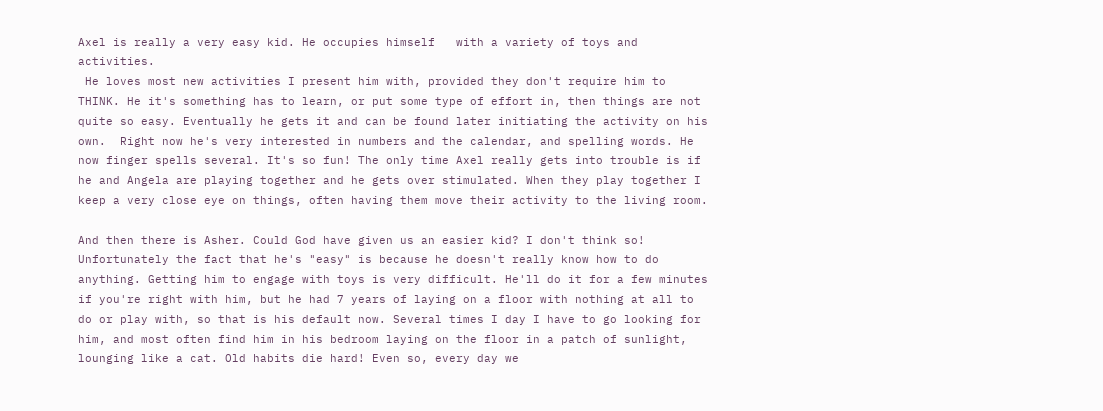Axel is really a very easy kid. He occupies himself   with a variety of toys and activities.
 He loves most new activities I present him with, provided they don't require him to THINK. He it's something has to learn, or put some type of effort in, then things are not quite so easy. Eventually he gets it and can be found later initiating the activity on his own.  Right now he's very interested in numbers and the calendar, and spelling words. He now finger spells several. It's so fun! The only time Axel really gets into trouble is if he and Angela are playing together and he gets over stimulated. When they play together I keep a very close eye on things, often having them move their activity to the living room.

And then there is Asher. Could God have given us an easier kid? I don't think so! Unfortunately the fact that he's "easy" is because he doesn't really know how to do anything. Getting him to engage with toys is very difficult. He'll do it for a few minutes if you're right with him, but he had 7 years of laying on a floor with nothing at all to do or play with, so that is his default now. Several times I day I have to go looking for him, and most often find him in his bedroom laying on the floor in a patch of sunlight, lounging like a cat. Old habits die hard! Even so, every day we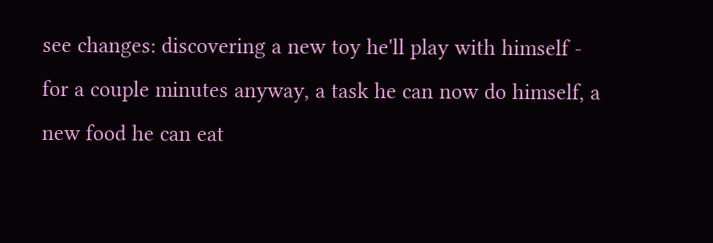see changes: discovering a new toy he'll play with himself - for a couple minutes anyway, a task he can now do himself, a new food he can eat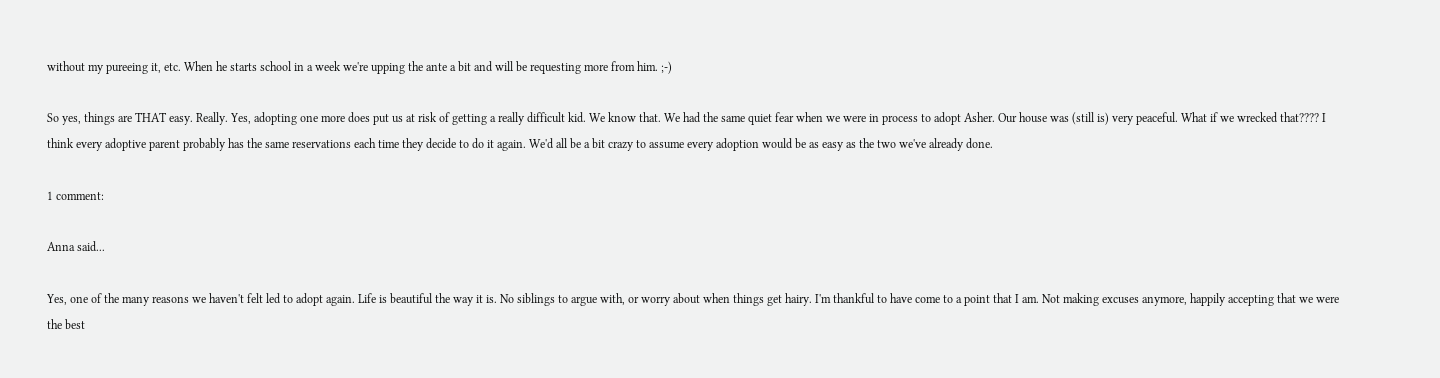without my pureeing it, etc. When he starts school in a week we're upping the ante a bit and will be requesting more from him. ;-)

So yes, things are THAT easy. Really. Yes, adopting one more does put us at risk of getting a really difficult kid. We know that. We had the same quiet fear when we were in process to adopt Asher. Our house was (still is) very peaceful. What if we wrecked that???? I think every adoptive parent probably has the same reservations each time they decide to do it again. We'd all be a bit crazy to assume every adoption would be as easy as the two we've already done.

1 comment:

Anna said...

Yes, one of the many reasons we haven't felt led to adopt again. Life is beautiful the way it is. No siblings to argue with, or worry about when things get hairy. I'm thankful to have come to a point that I am. Not making excuses anymore, happily accepting that we were the best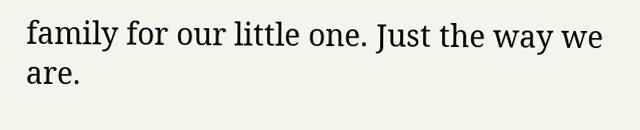family for our little one. Just the way we are.